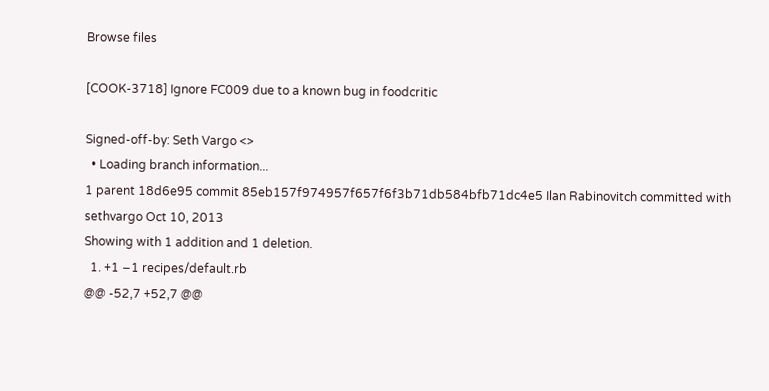Browse files

[COOK-3718] Ignore FC009 due to a known bug in foodcritic

Signed-off-by: Seth Vargo <>
  • Loading branch information...
1 parent 18d6e95 commit 85eb157f974957f657f6f3b71db584bfb71dc4e5 Ilan Rabinovitch committed with sethvargo Oct 10, 2013
Showing with 1 addition and 1 deletion.
  1. +1 −1 recipes/default.rb
@@ -52,7 +52,7 @@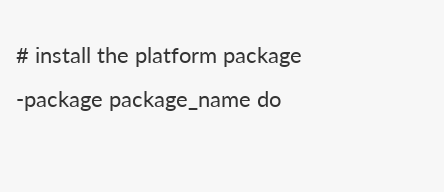# install the platform package
-package package_name do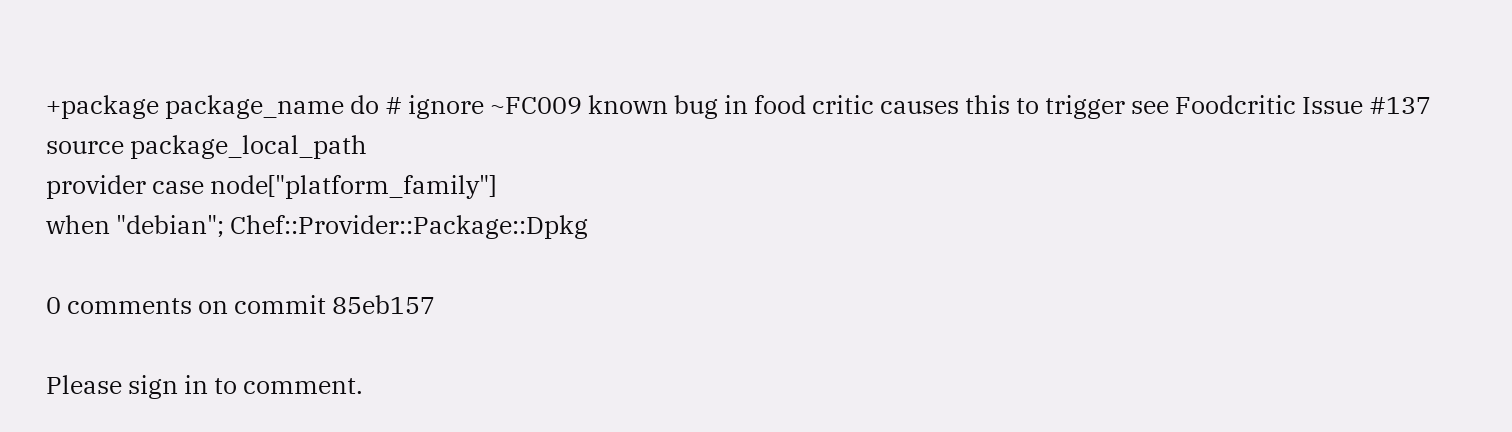+package package_name do # ignore ~FC009 known bug in food critic causes this to trigger see Foodcritic Issue #137
source package_local_path
provider case node["platform_family"]
when "debian"; Chef::Provider::Package::Dpkg

0 comments on commit 85eb157

Please sign in to comment.